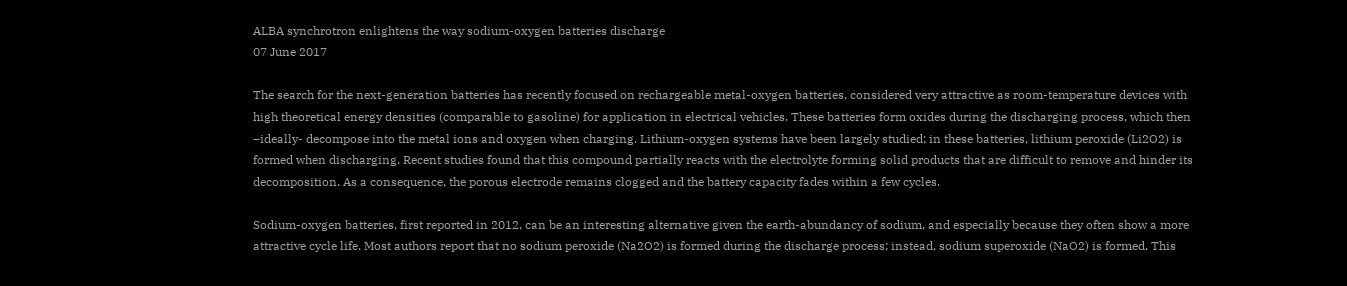ALBA synchrotron enlightens the way sodium-oxygen batteries discharge
07 June 2017

The search for the next-generation batteries has recently focused on rechargeable metal-oxygen batteries, considered very attractive as room-temperature devices with high theoretical energy densities (comparable to gasoline) for application in electrical vehicles. These batteries form oxides during the discharging process, which then –ideally- decompose into the metal ions and oxygen when charging. Lithium-oxygen systems have been largely studied; in these batteries, lithium peroxide (Li2O2) is formed when discharging. Recent studies found that this compound partially reacts with the electrolyte forming solid products that are difficult to remove and hinder its decomposition. As a consequence, the porous electrode remains clogged and the battery capacity fades within a few cycles.

Sodium-oxygen batteries, first reported in 2012, can be an interesting alternative given the earth-abundancy of sodium, and especially because they often show a more attractive cycle life. Most authors report that no sodium peroxide (Na2O2) is formed during the discharge process; instead, sodium superoxide (NaO2) is formed. This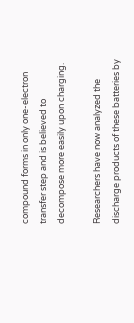compound forms in only one-electron transfer step and is believed to decompose more easily upon charging.

Researchers have now analyzed the discharge products of these batteries by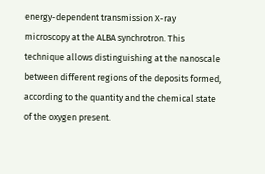energy-dependent transmission X-ray microscopy at the ALBA synchrotron. This technique allows distinguishing at the nanoscale between different regions of the deposits formed, according to the quantity and the chemical state of the oxygen present.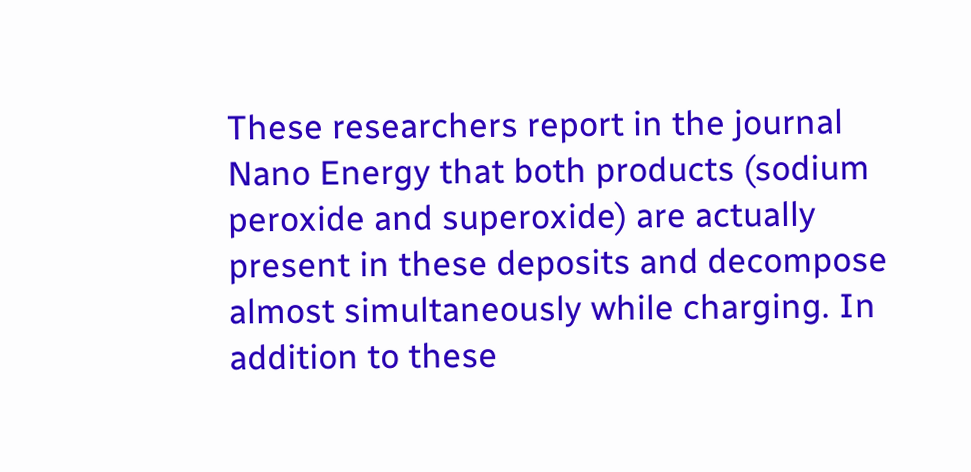These researchers report in the journal Nano Energy that both products (sodium peroxide and superoxide) are actually present in these deposits and decompose almost simultaneously while charging. In addition to these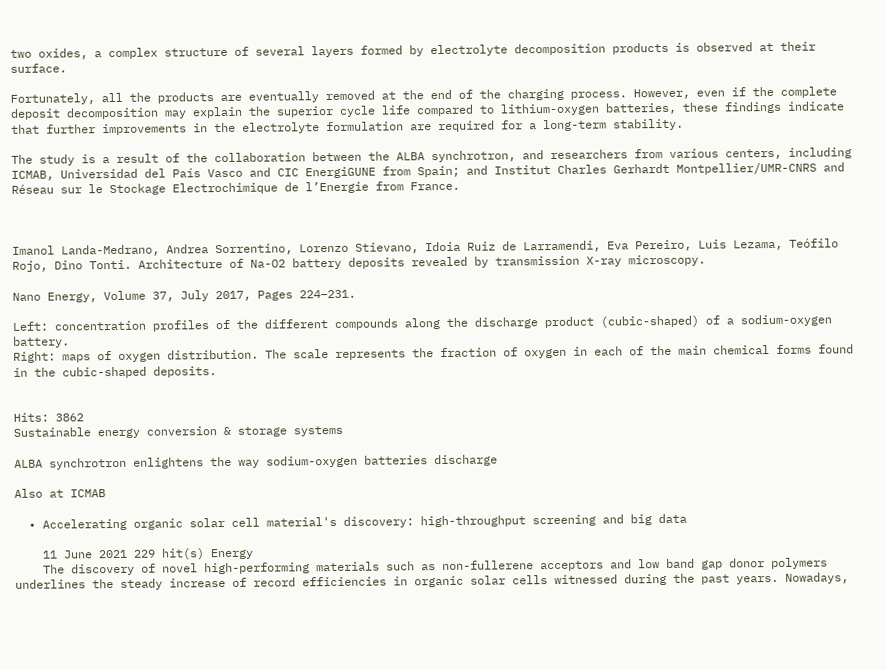two oxides, a complex structure of several layers formed by electrolyte decomposition products is observed at their surface.

Fortunately, all the products are eventually removed at the end of the charging process. However, even if the complete deposit decomposition may explain the superior cycle life compared to lithium-oxygen batteries, these findings indicate that further improvements in the electrolyte formulation are required for a long-term stability.

The study is a result of the collaboration between the ALBA synchrotron, and researchers from various centers, including ICMAB, Universidad del País Vasco and CIC EnergiGUNE from Spain; and Institut Charles Gerhardt Montpellier/UMR-CNRS and Réseau sur le Stockage Electrochimique de l’Energie from France.



Imanol Landa-Medrano, Andrea Sorrentino, Lorenzo Stievano, Idoia Ruiz de Larramendi, Eva Pereiro, Luis Lezama, Teófilo Rojo, Dino Tonti. Architecture of Na-O2 battery deposits revealed by transmission X-ray microscopy.

Nano Energy, Volume 37, July 2017, Pages 224–231.

Left: concentration profiles of the different compounds along the discharge product (cubic-shaped) of a sodium-oxygen battery.
Right: maps of oxygen distribution. The scale represents the fraction of oxygen in each of the main chemical forms found in the cubic-shaped deposits.


Hits: 3862
Sustainable energy conversion & storage systems

ALBA synchrotron enlightens the way sodium-oxygen batteries discharge

Also at ICMAB

  • Accelerating organic solar cell material's discovery: high-throughput screening and big data

    11 June 2021 229 hit(s) Energy
    The discovery of novel high-performing materials such as non-fullerene acceptors and low band gap donor polymers underlines the steady increase of record efficiencies in organic solar cells witnessed during the past years. Nowadays,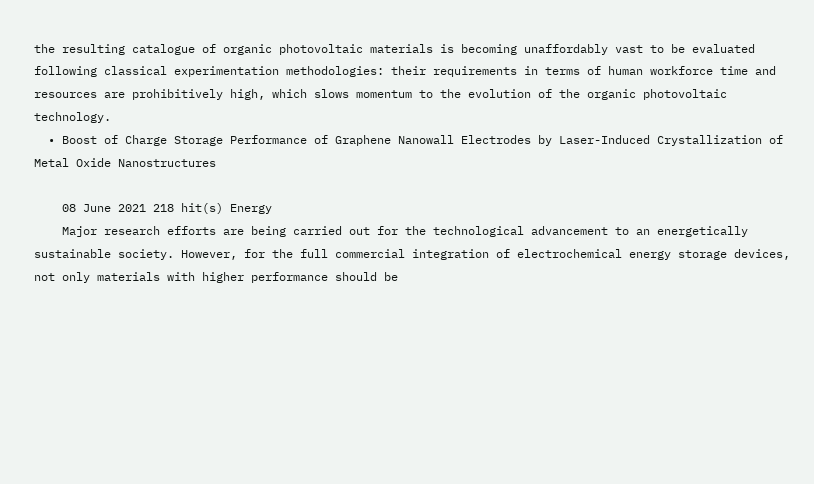the resulting catalogue of organic photovoltaic materials is becoming unaffordably vast to be evaluated following classical experimentation methodologies: their requirements in terms of human workforce time and resources are prohibitively high, which slows momentum to the evolution of the organic photovoltaic technology.
  • Boost of Charge Storage Performance of Graphene Nanowall Electrodes by Laser-Induced Crystallization of Metal Oxide Nanostructures

    08 June 2021 218 hit(s) Energy
    Major research efforts are being carried out for the technological advancement to an energetically sustainable society. However, for the full commercial integration of electrochemical energy storage devices, not only materials with higher performance should be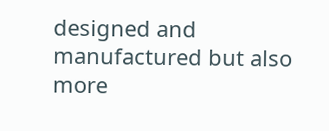designed and manufactured but also more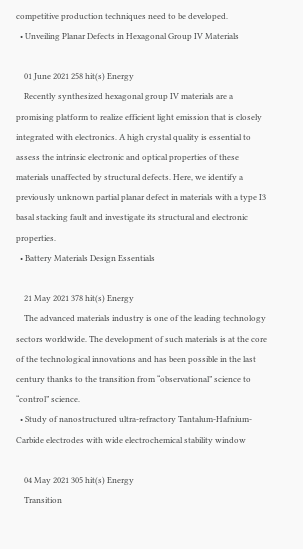competitive production techniques need to be developed.
  • Unveiling Planar Defects in Hexagonal Group IV Materials

    01 June 2021 258 hit(s) Energy
    Recently synthesized hexagonal group IV materials are a promising platform to realize efficient light emission that is closely integrated with electronics. A high crystal quality is essential to assess the intrinsic electronic and optical properties of these materials unaffected by structural defects. Here, we identify a previously unknown partial planar defect in materials with a type I3 basal stacking fault and investigate its structural and electronic properties.
  • Battery Materials Design Essentials

    21 May 2021 378 hit(s) Energy
    The advanced materials industry is one of the leading technology sectors worldwide. The development of such materials is at the core of the technological innovations and has been possible in the last century thanks to the transition from “observational” science to “control” science.
  • Study of nanostructured ultra-refractory Tantalum-Hafnium-Carbide electrodes with wide electrochemical stability window

    04 May 2021 305 hit(s) Energy
    Transition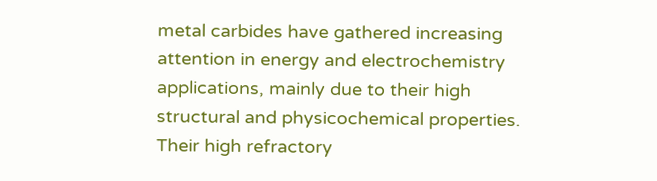metal carbides have gathered increasing attention in energy and electrochemistry applications, mainly due to their high structural and physicochemical properties. Their high refractory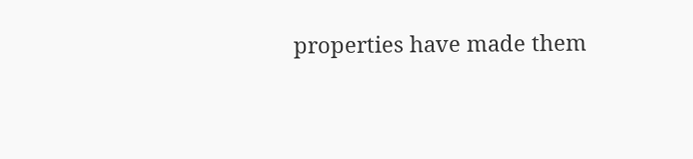properties have made them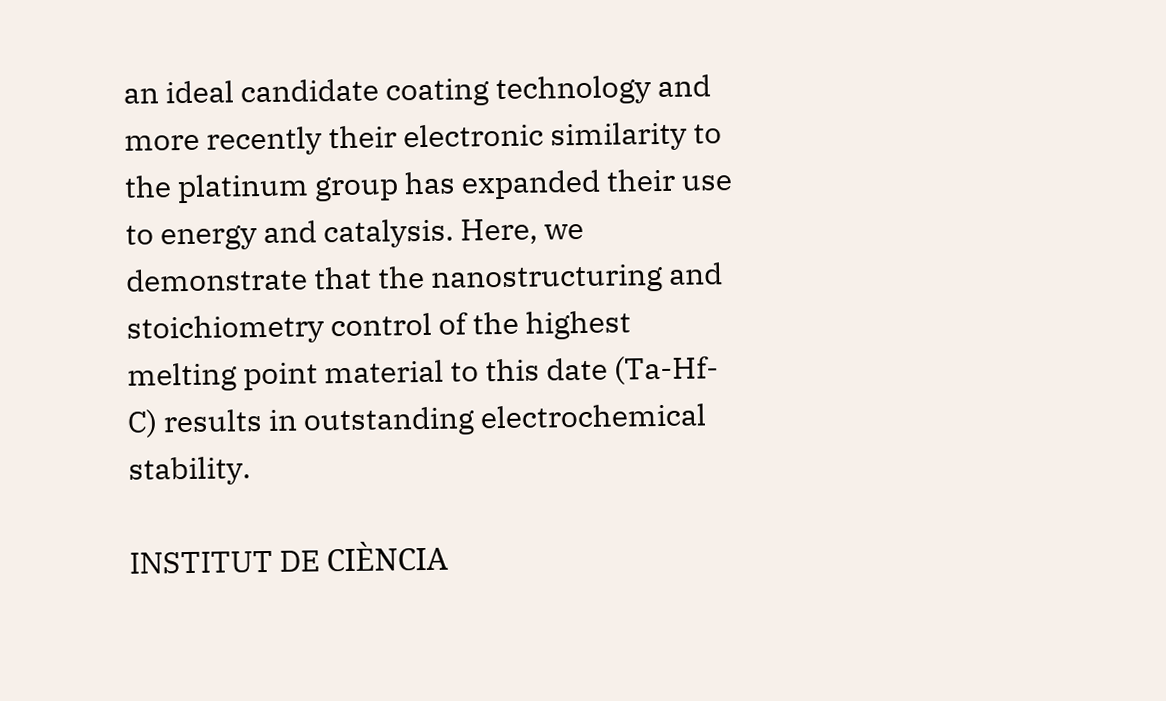an ideal candidate coating technology and more recently their electronic similarity to the platinum group has expanded their use to energy and catalysis. Here, we demonstrate that the nanostructuring and stoichiometry control of the highest melting point material to this date (Ta-Hf-C) results in outstanding electrochemical stability.

INSTITUT DE CIÈNCIA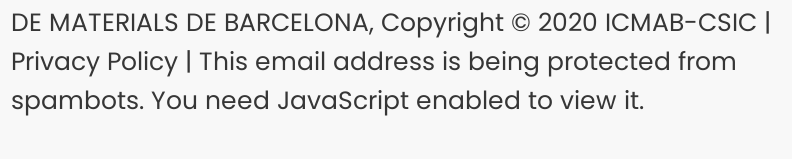DE MATERIALS DE BARCELONA, Copyright © 2020 ICMAB-CSIC | Privacy Policy | This email address is being protected from spambots. You need JavaScript enabled to view it.